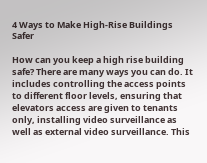4 Ways to Make High-Rise Buildings Safer

How can you keep a high rise building safe? There are many ways you can do. It includes controlling the access points to different floor levels, ensuring that elevators access are given to tenants only, installing video surveillance as well as external video surveillance. This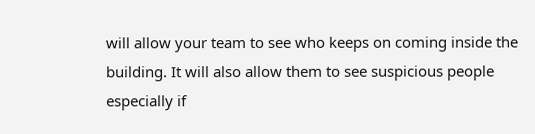will allow your team to see who keeps on coming inside the building. It will also allow them to see suspicious people especially if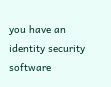you have an identity security software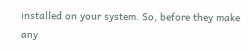installed on your system. So, before they make any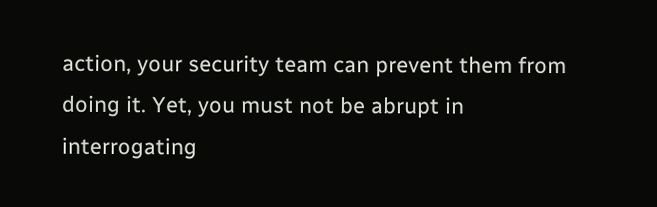action, your security team can prevent them from doing it. Yet, you must not be abrupt in interrogating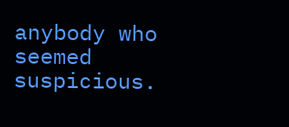anybody who seemed suspicious.